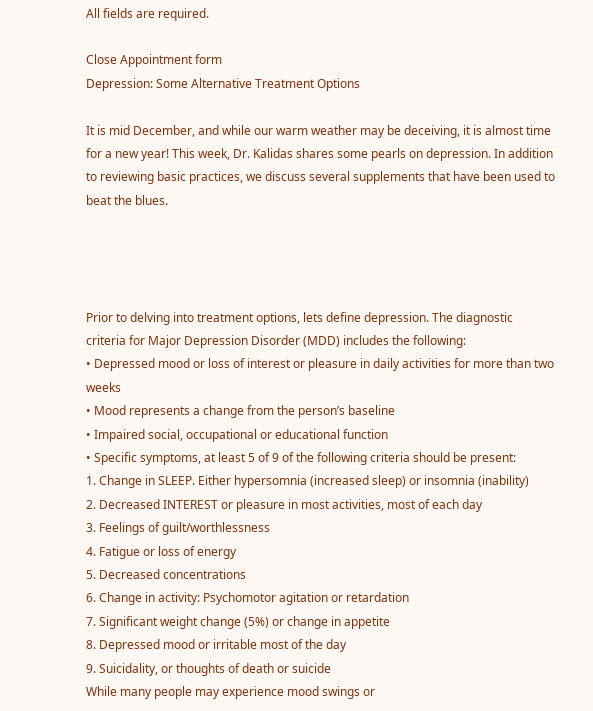All fields are required.

Close Appointment form
Depression: Some Alternative Treatment Options

It is mid December, and while our warm weather may be deceiving, it is almost time for a new year! This week, Dr. Kalidas shares some pearls on depression. In addition to reviewing basic practices, we discuss several supplements that have been used to beat the blues.




Prior to delving into treatment options, lets define depression. The diagnostic criteria for Major Depression Disorder (MDD) includes the following:
• Depressed mood or loss of interest or pleasure in daily activities for more than two weeks
• Mood represents a change from the person’s baseline
• Impaired social, occupational or educational function
• Specific symptoms, at least 5 of 9 of the following criteria should be present:
1. Change in SLEEP. Either hypersomnia (increased sleep) or insomnia (inability)
2. Decreased INTEREST or pleasure in most activities, most of each day
3. Feelings of guilt/worthlessness
4. Fatigue or loss of energy
5. Decreased concentrations
6. Change in activity: Psychomotor agitation or retardation
7. Significant weight change (5%) or change in appetite
8. Depressed mood or irritable most of the day
9. Suicidality, or thoughts of death or suicide
While many people may experience mood swings or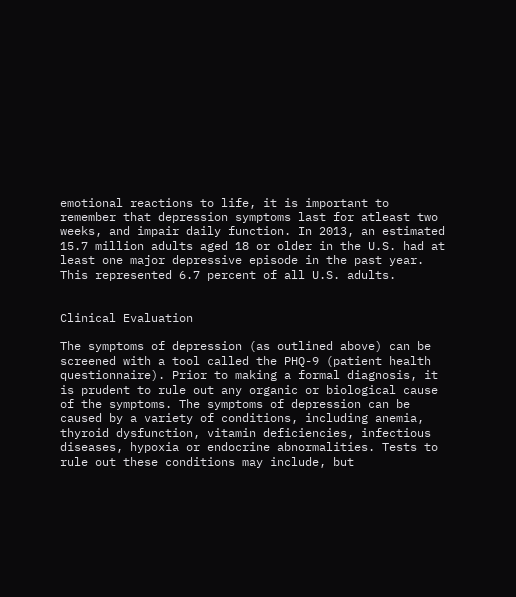emotional reactions to life, it is important to remember that depression symptoms last for atleast two weeks, and impair daily function. In 2013, an estimated 15.7 million adults aged 18 or older in the U.S. had at least one major depressive episode in the past year. This represented 6.7 percent of all U.S. adults.


Clinical Evaluation

The symptoms of depression (as outlined above) can be screened with a tool called the PHQ-9 (patient health questionnaire). Prior to making a formal diagnosis, it is prudent to rule out any organic or biological cause of the symptoms. The symptoms of depression can be caused by a variety of conditions, including anemia, thyroid dysfunction, vitamin deficiencies, infectious diseases, hypoxia or endocrine abnormalities. Tests to rule out these conditions may include, but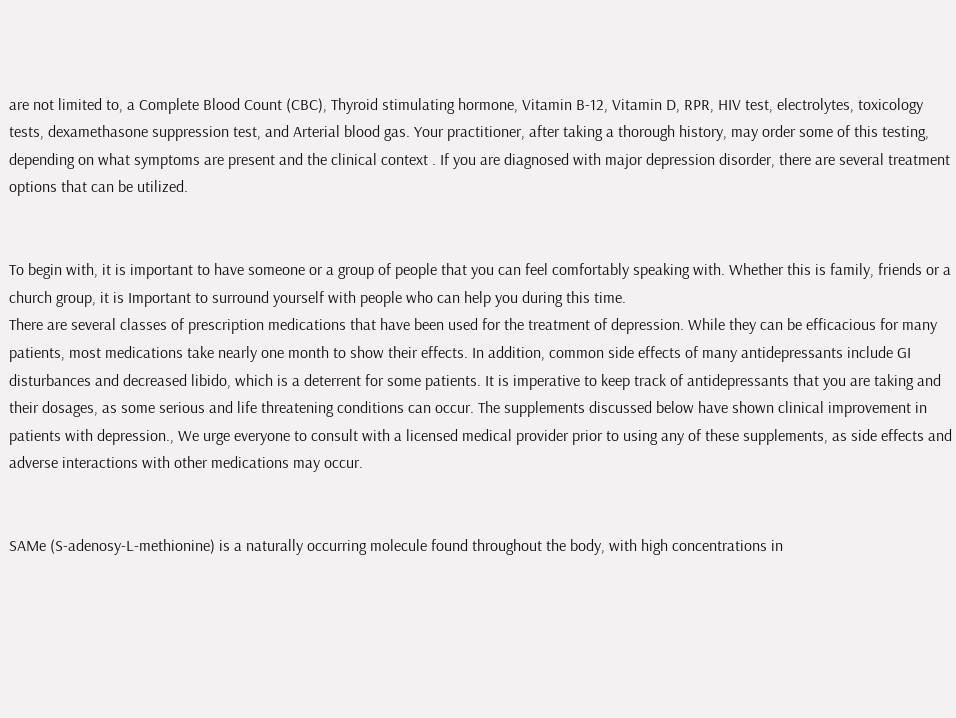are not limited to, a Complete Blood Count (CBC), Thyroid stimulating hormone, Vitamin B-12, Vitamin D, RPR, HIV test, electrolytes, toxicology tests, dexamethasone suppression test, and Arterial blood gas. Your practitioner, after taking a thorough history, may order some of this testing, depending on what symptoms are present and the clinical context . If you are diagnosed with major depression disorder, there are several treatment options that can be utilized.


To begin with, it is important to have someone or a group of people that you can feel comfortably speaking with. Whether this is family, friends or a church group, it is Important to surround yourself with people who can help you during this time.
There are several classes of prescription medications that have been used for the treatment of depression. While they can be efficacious for many patients, most medications take nearly one month to show their effects. In addition, common side effects of many antidepressants include GI disturbances and decreased libido, which is a deterrent for some patients. It is imperative to keep track of antidepressants that you are taking and their dosages, as some serious and life threatening conditions can occur. The supplements discussed below have shown clinical improvement in patients with depression., We urge everyone to consult with a licensed medical provider prior to using any of these supplements, as side effects and adverse interactions with other medications may occur.


SAMe (S-adenosy-L-methionine) is a naturally occurring molecule found throughout the body, with high concentrations in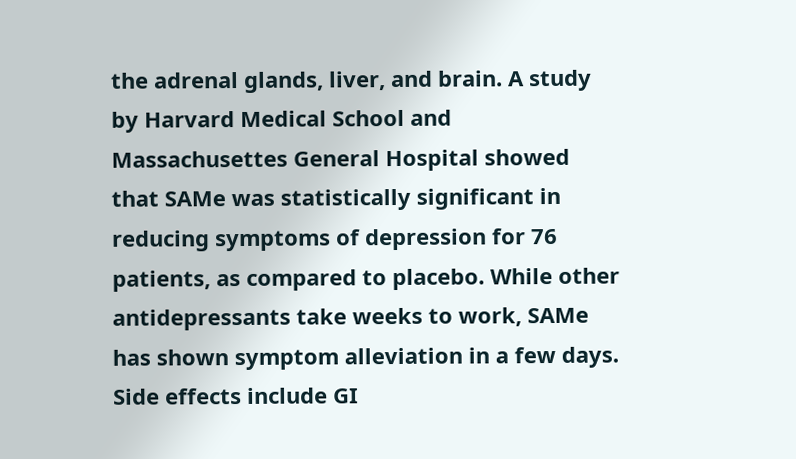the adrenal glands, liver, and brain. A study by Harvard Medical School and Massachusettes General Hospital showed that SAMe was statistically significant in reducing symptoms of depression for 76 patients, as compared to placebo. While other antidepressants take weeks to work, SAMe has shown symptom alleviation in a few days. Side effects include GI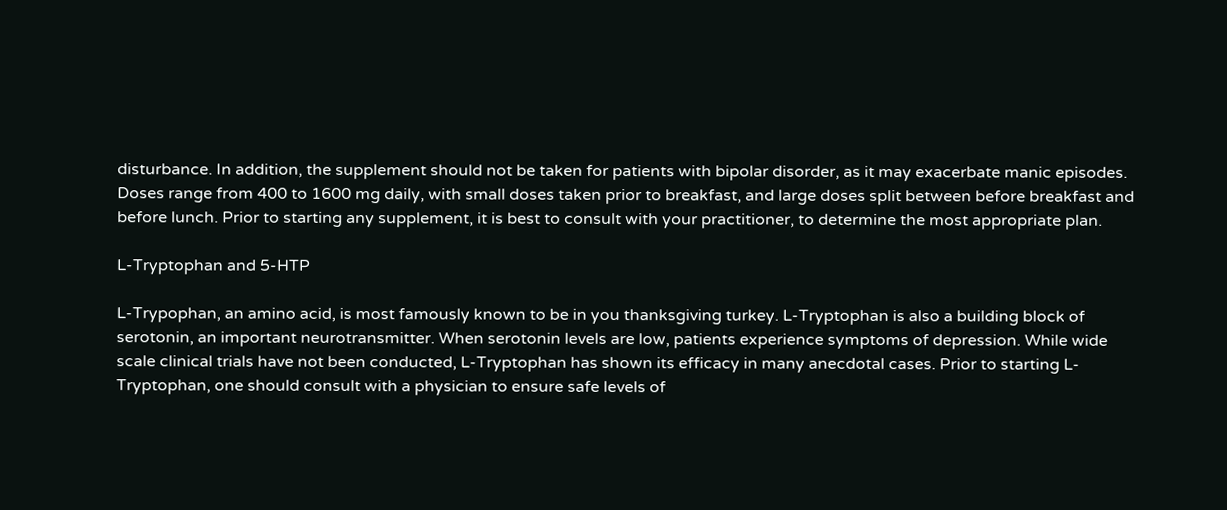disturbance. In addition, the supplement should not be taken for patients with bipolar disorder, as it may exacerbate manic episodes. Doses range from 400 to 1600 mg daily, with small doses taken prior to breakfast, and large doses split between before breakfast and before lunch. Prior to starting any supplement, it is best to consult with your practitioner, to determine the most appropriate plan.

L-Tryptophan and 5-HTP

L-Trypophan, an amino acid, is most famously known to be in you thanksgiving turkey. L-Tryptophan is also a building block of serotonin, an important neurotransmitter. When serotonin levels are low, patients experience symptoms of depression. While wide scale clinical trials have not been conducted, L-Tryptophan has shown its efficacy in many anecdotal cases. Prior to starting L-Tryptophan, one should consult with a physician to ensure safe levels of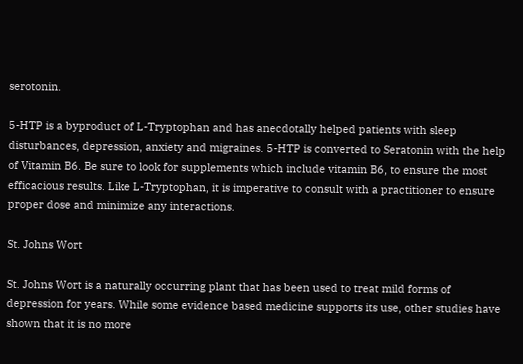serotonin.

5-HTP is a byproduct of L-Tryptophan and has anecdotally helped patients with sleep disturbances, depression, anxiety and migraines. 5-HTP is converted to Seratonin with the help of Vitamin B6. Be sure to look for supplements which include vitamin B6, to ensure the most efficacious results. Like L-Tryptophan, it is imperative to consult with a practitioner to ensure proper dose and minimize any interactions.

St. Johns Wort

St. Johns Wort is a naturally occurring plant that has been used to treat mild forms of depression for years. While some evidence based medicine supports its use, other studies have shown that it is no more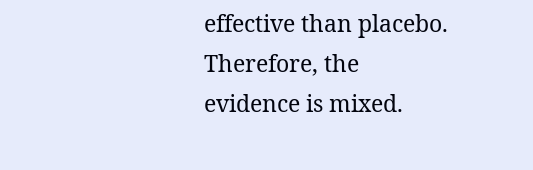effective than placebo. Therefore, the evidence is mixed.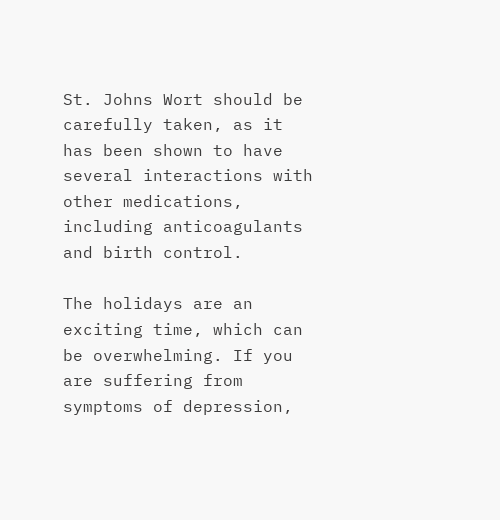St. Johns Wort should be carefully taken, as it has been shown to have several interactions with other medications, including anticoagulants and birth control.

The holidays are an exciting time, which can be overwhelming. If you are suffering from symptoms of depression,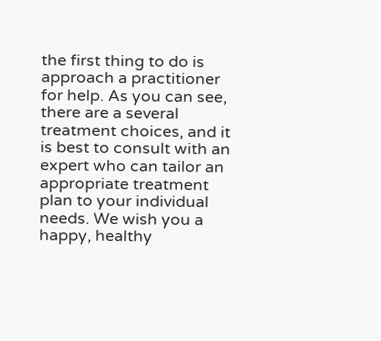the first thing to do is approach a practitioner for help. As you can see, there are a several treatment choices, and it is best to consult with an expert who can tailor an appropriate treatment plan to your individual needs. We wish you a happy, healthy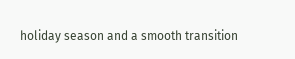holiday season and a smooth transition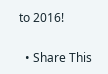to 2016!

  • Share This